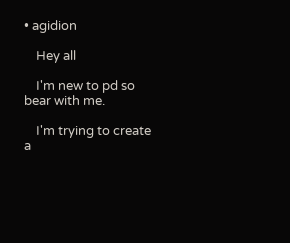• agidion

    Hey all

    I'm new to pd so bear with me.

    I'm trying to create a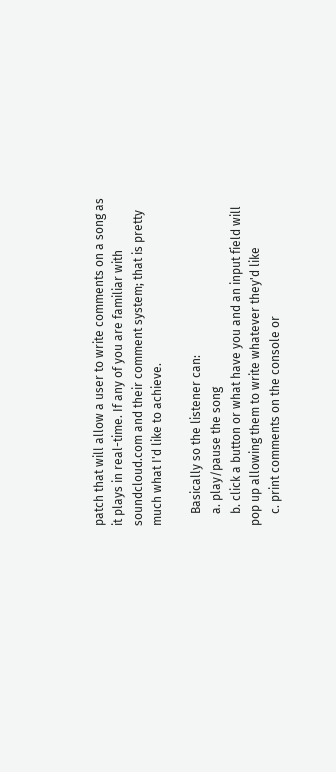patch that will allow a user to write comments on a song as it plays in real-time. If any of you are familiar with soundcloud.com and their comment system; that is pretty much what I'd like to achieve.

    Basically so the listener can:
    a. play/pause the song
    b. click a button or what have you and an input field will pop up allowing them to write whatever they'd like
    c. print comments on the console or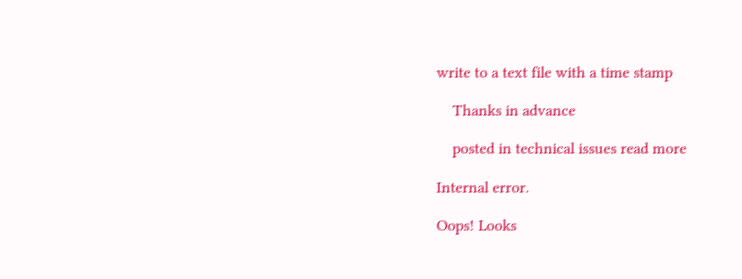write to a text file with a time stamp

    Thanks in advance

    posted in technical issues read more

Internal error.

Oops! Looks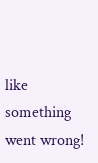like something went wrong!